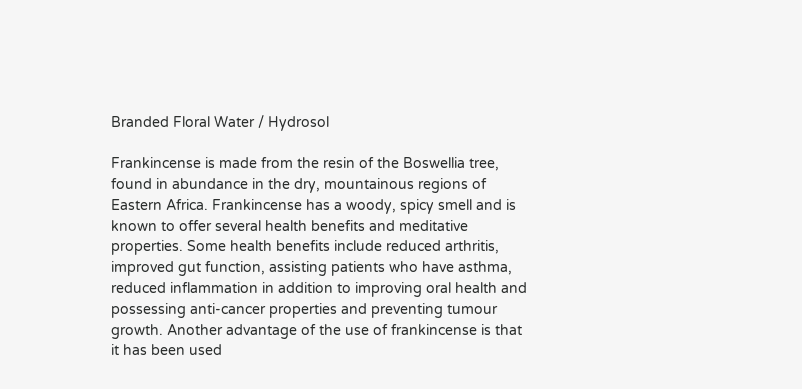Branded Floral Water / Hydrosol

Frankincense is made from the resin of the Boswellia tree, found in abundance in the dry, mountainous regions of Eastern Africa. Frankincense has a woody, spicy smell and is known to offer several health benefits and meditative properties. Some health benefits include reduced arthritis, improved gut function, assisting patients who have asthma, reduced inflammation in addition to improving oral health and possessing anti-cancer properties and preventing tumour growth. Another advantage of the use of frankincense is that it has been used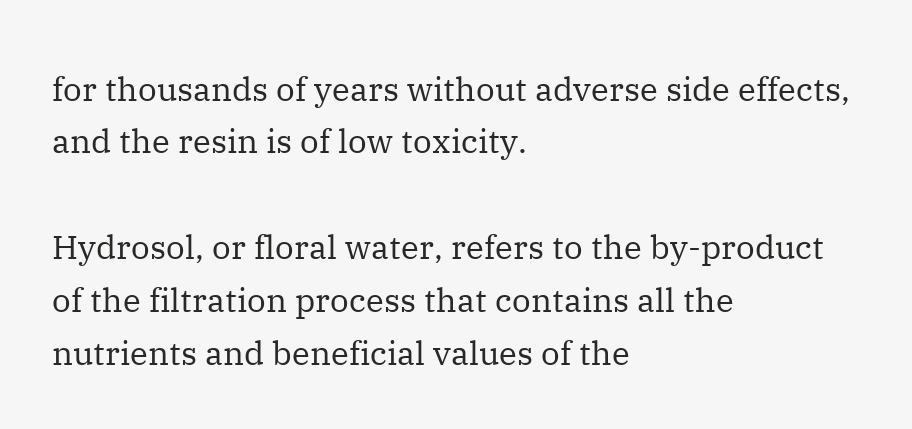for thousands of years without adverse side effects, and the resin is of low toxicity.

Hydrosol, or floral water, refers to the by-product of the filtration process that contains all the nutrients and beneficial values of the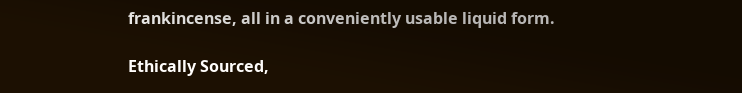frankincense, all in a conveniently usable liquid form.

Ethically Sourced,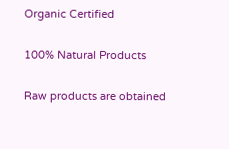Organic Certified

100% Natural Products

Raw products are obtained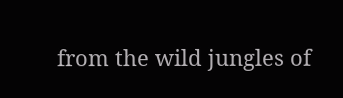from the wild jungles of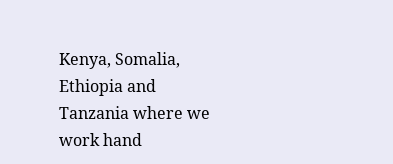Kenya, Somalia, Ethiopia and Tanzania where we work hand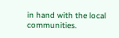in hand with the local communities.